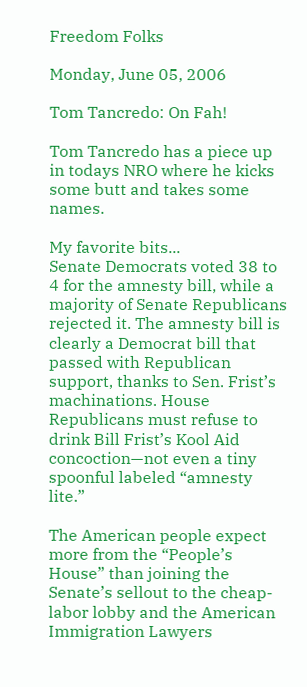Freedom Folks

Monday, June 05, 2006

Tom Tancredo: On Fah!

Tom Tancredo has a piece up in todays NRO where he kicks some butt and takes some names.

My favorite bits...
Senate Democrats voted 38 to 4 for the amnesty bill, while a majority of Senate Republicans rejected it. The amnesty bill is clearly a Democrat bill that passed with Republican support, thanks to Sen. Frist’s machinations. House Republicans must refuse to drink Bill Frist’s Kool Aid concoction—not even a tiny spoonful labeled “amnesty lite.”

The American people expect more from the “People’s House” than joining the Senate’s sellout to the cheap-labor lobby and the American Immigration Lawyers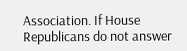Association. If House Republicans do not answer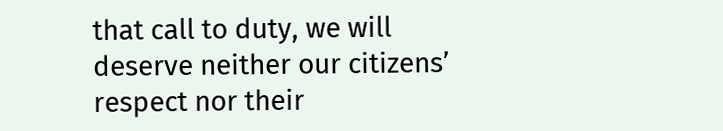that call to duty, we will deserve neither our citizens’ respect nor their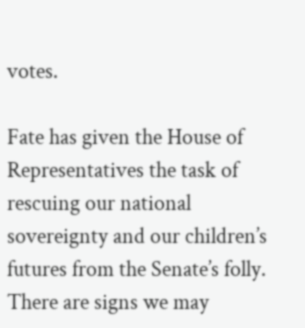votes.

Fate has given the House of Representatives the task of rescuing our national sovereignty and our children’s futures from the Senate’s folly. There are signs we may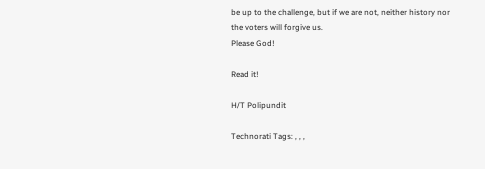be up to the challenge, but if we are not, neither history nor the voters will forgive us.
Please God!

Read it!

H/T Polipundit

Technorati Tags: , , ,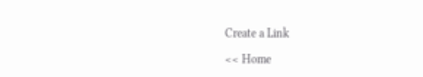Create a Link

<< Home